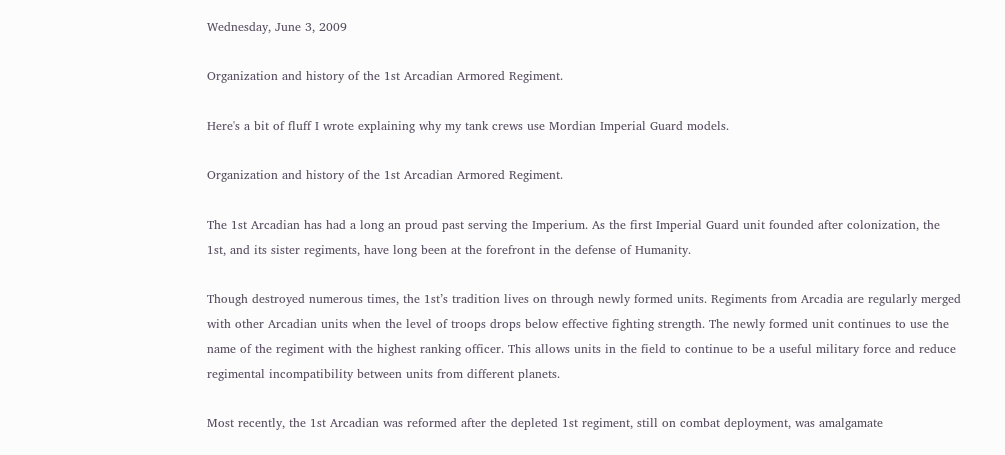Wednesday, June 3, 2009

Organization and history of the 1st Arcadian Armored Regiment.

Here's a bit of fluff I wrote explaining why my tank crews use Mordian Imperial Guard models.

Organization and history of the 1st Arcadian Armored Regiment.

The 1st Arcadian has had a long an proud past serving the Imperium. As the first Imperial Guard unit founded after colonization, the 1st, and its sister regiments, have long been at the forefront in the defense of Humanity.

Though destroyed numerous times, the 1st’s tradition lives on through newly formed units. Regiments from Arcadia are regularly merged with other Arcadian units when the level of troops drops below effective fighting strength. The newly formed unit continues to use the name of the regiment with the highest ranking officer. This allows units in the field to continue to be a useful military force and reduce regimental incompatibility between units from different planets.

Most recently, the 1st Arcadian was reformed after the depleted 1st regiment, still on combat deployment, was amalgamate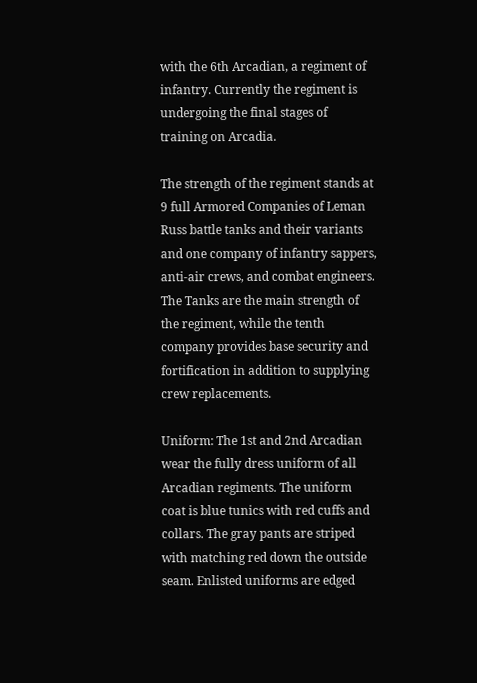with the 6th Arcadian, a regiment of infantry. Currently the regiment is undergoing the final stages of training on Arcadia.

The strength of the regiment stands at 9 full Armored Companies of Leman Russ battle tanks and their variants and one company of infantry sappers, anti-air crews, and combat engineers. The Tanks are the main strength of the regiment, while the tenth company provides base security and fortification in addition to supplying crew replacements.

Uniform: The 1st and 2nd Arcadian wear the fully dress uniform of all Arcadian regiments. The uniform coat is blue tunics with red cuffs and collars. The gray pants are striped with matching red down the outside seam. Enlisted uniforms are edged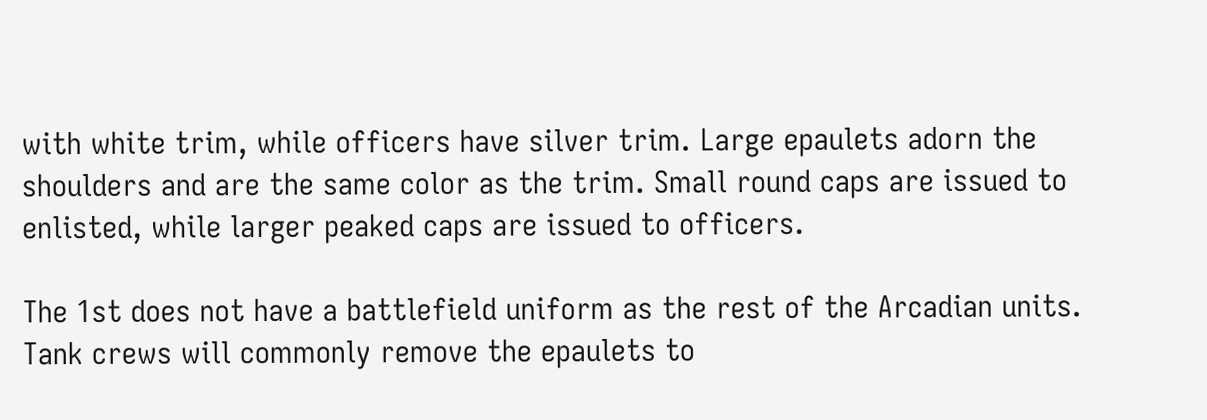with white trim, while officers have silver trim. Large epaulets adorn the shoulders and are the same color as the trim. Small round caps are issued to enlisted, while larger peaked caps are issued to officers.

The 1st does not have a battlefield uniform as the rest of the Arcadian units. Tank crews will commonly remove the epaulets to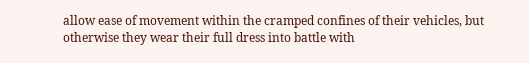allow ease of movement within the cramped confines of their vehicles, but otherwise they wear their full dress into battle with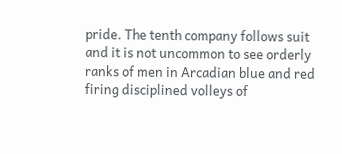pride. The tenth company follows suit and it is not uncommon to see orderly ranks of men in Arcadian blue and red firing disciplined volleys of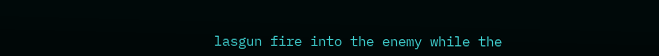lasgun fire into the enemy while the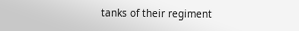tanks of their regiment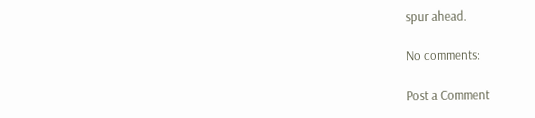spur ahead.

No comments:

Post a Comment